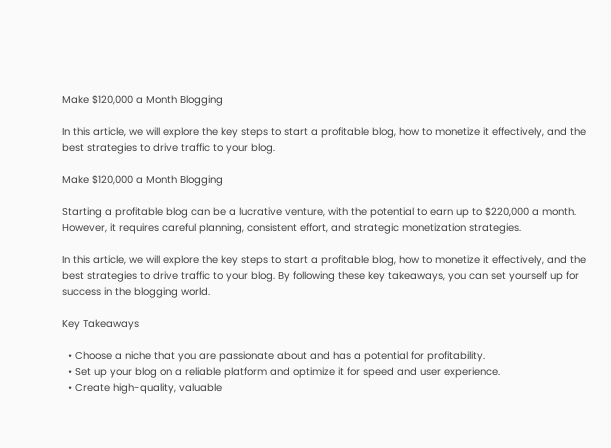Make $120,000 a Month Blogging

In this article, we will explore the key steps to start a profitable blog, how to monetize it effectively, and the best strategies to drive traffic to your blog.

Make $120,000 a Month Blogging

Starting a profitable blog can be a lucrative venture, with the potential to earn up to $220,000 a month. However, it requires careful planning, consistent effort, and strategic monetization strategies.

In this article, we will explore the key steps to start a profitable blog, how to monetize it effectively, and the best strategies to drive traffic to your blog. By following these key takeaways, you can set yourself up for success in the blogging world.

Key Takeaways

  • Choose a niche that you are passionate about and has a potential for profitability.
  • Set up your blog on a reliable platform and optimize it for speed and user experience.
  • Create high-quality, valuable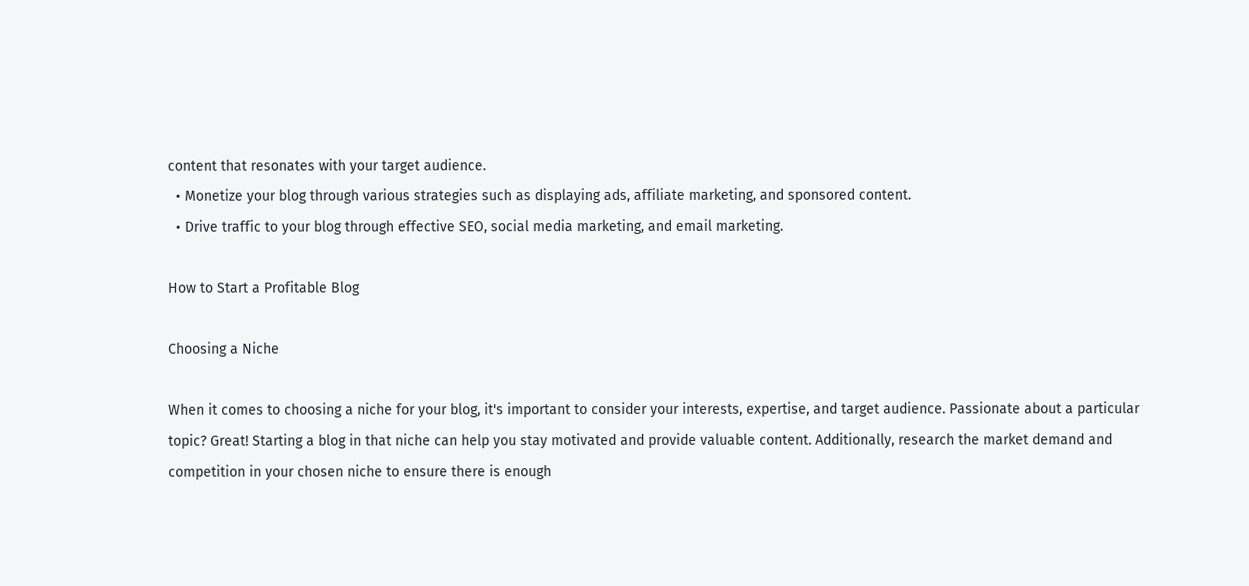content that resonates with your target audience.
  • Monetize your blog through various strategies such as displaying ads, affiliate marketing, and sponsored content.
  • Drive traffic to your blog through effective SEO, social media marketing, and email marketing.

How to Start a Profitable Blog

Choosing a Niche

When it comes to choosing a niche for your blog, it's important to consider your interests, expertise, and target audience. Passionate about a particular topic? Great! Starting a blog in that niche can help you stay motivated and provide valuable content. Additionally, research the market demand and competition in your chosen niche to ensure there is enough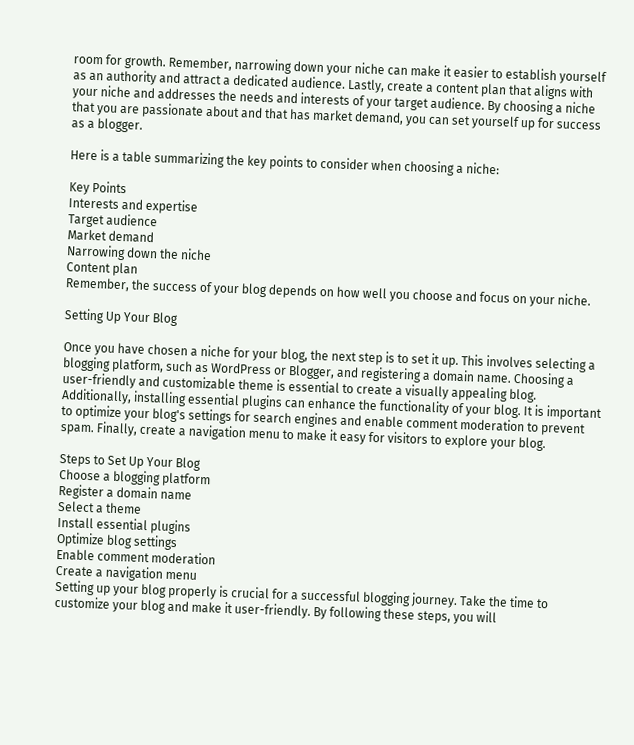room for growth. Remember, narrowing down your niche can make it easier to establish yourself as an authority and attract a dedicated audience. Lastly, create a content plan that aligns with your niche and addresses the needs and interests of your target audience. By choosing a niche that you are passionate about and that has market demand, you can set yourself up for success as a blogger.

Here is a table summarizing the key points to consider when choosing a niche:

Key Points
Interests and expertise
Target audience
Market demand
Narrowing down the niche
Content plan
Remember, the success of your blog depends on how well you choose and focus on your niche.

Setting Up Your Blog

Once you have chosen a niche for your blog, the next step is to set it up. This involves selecting a blogging platform, such as WordPress or Blogger, and registering a domain name. Choosing a user-friendly and customizable theme is essential to create a visually appealing blog. Additionally, installing essential plugins can enhance the functionality of your blog. It is important to optimize your blog's settings for search engines and enable comment moderation to prevent spam. Finally, create a navigation menu to make it easy for visitors to explore your blog.

Steps to Set Up Your Blog
Choose a blogging platform
Register a domain name
Select a theme
Install essential plugins
Optimize blog settings
Enable comment moderation
Create a navigation menu
Setting up your blog properly is crucial for a successful blogging journey. Take the time to customize your blog and make it user-friendly. By following these steps, you will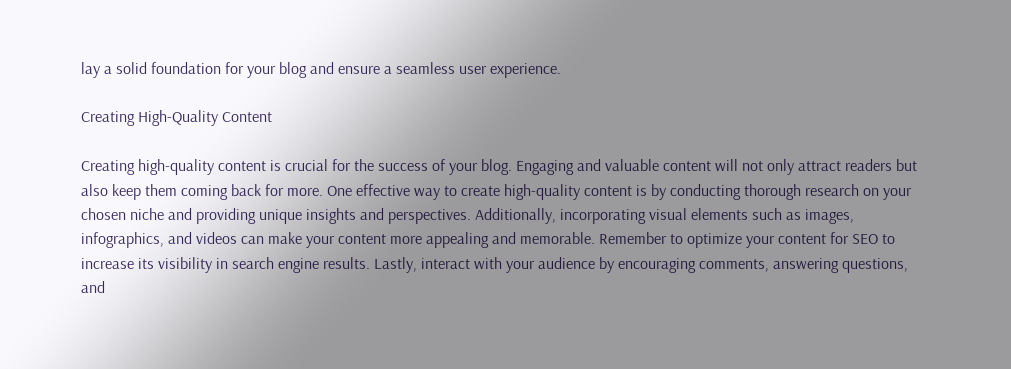lay a solid foundation for your blog and ensure a seamless user experience.

Creating High-Quality Content

Creating high-quality content is crucial for the success of your blog. Engaging and valuable content will not only attract readers but also keep them coming back for more. One effective way to create high-quality content is by conducting thorough research on your chosen niche and providing unique insights and perspectives. Additionally, incorporating visual elements such as images, infographics, and videos can make your content more appealing and memorable. Remember to optimize your content for SEO to increase its visibility in search engine results. Lastly, interact with your audience by encouraging comments, answering questions, and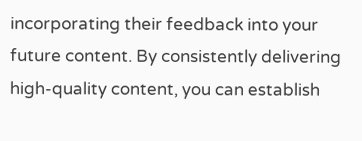incorporating their feedback into your future content. By consistently delivering high-quality content, you can establish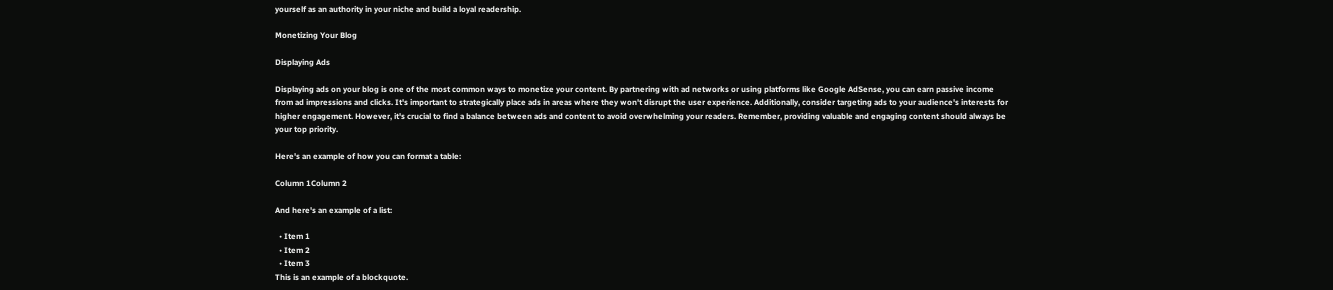yourself as an authority in your niche and build a loyal readership.

Monetizing Your Blog

Displaying Ads

Displaying ads on your blog is one of the most common ways to monetize your content. By partnering with ad networks or using platforms like Google AdSense, you can earn passive income from ad impressions and clicks. It's important to strategically place ads in areas where they won't disrupt the user experience. Additionally, consider targeting ads to your audience's interests for higher engagement. However, it's crucial to find a balance between ads and content to avoid overwhelming your readers. Remember, providing valuable and engaging content should always be your top priority.

Here's an example of how you can format a table:

Column 1Column 2

And here's an example of a list:

  • Item 1
  • Item 2
  • Item 3
This is an example of a blockquote.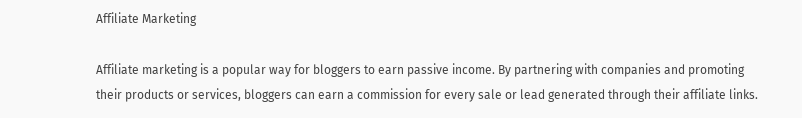Affiliate Marketing

Affiliate marketing is a popular way for bloggers to earn passive income. By partnering with companies and promoting their products or services, bloggers can earn a commission for every sale or lead generated through their affiliate links.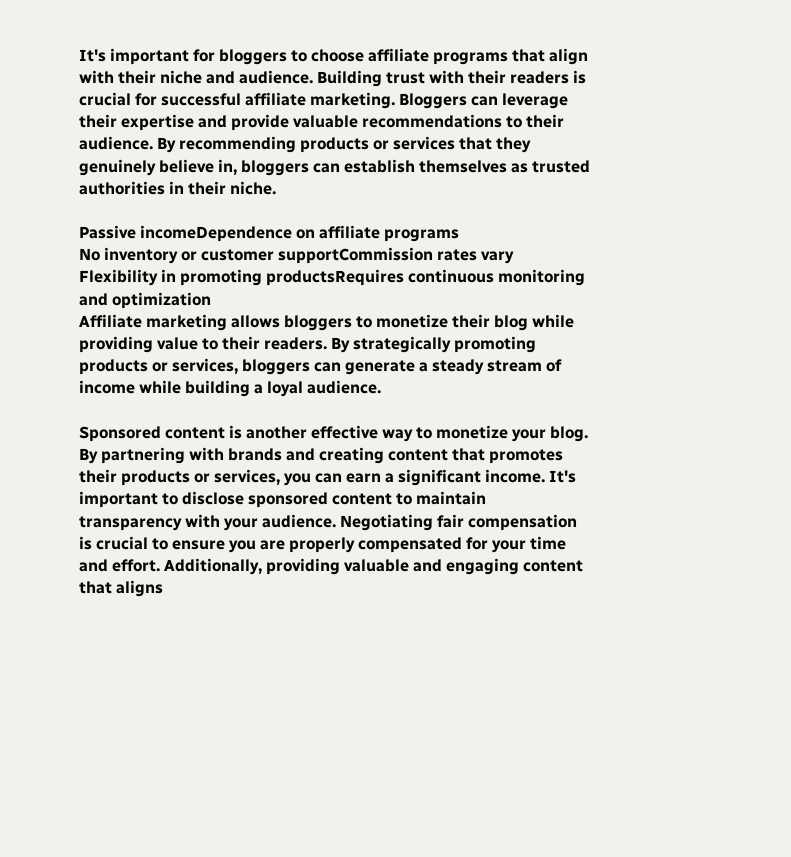It's important for bloggers to choose affiliate programs that align with their niche and audience. Building trust with their readers is crucial for successful affiliate marketing. Bloggers can leverage their expertise and provide valuable recommendations to their audience. By recommending products or services that they genuinely believe in, bloggers can establish themselves as trusted authorities in their niche.

Passive incomeDependence on affiliate programs
No inventory or customer supportCommission rates vary
Flexibility in promoting productsRequires continuous monitoring and optimization
Affiliate marketing allows bloggers to monetize their blog while providing value to their readers. By strategically promoting products or services, bloggers can generate a steady stream of income while building a loyal audience.

Sponsored content is another effective way to monetize your blog. By partnering with brands and creating content that promotes their products or services, you can earn a significant income. It's important to disclose sponsored content to maintain transparency with your audience. Negotiating fair compensation is crucial to ensure you are properly compensated for your time and effort. Additionally, providing valuable and engaging content that aligns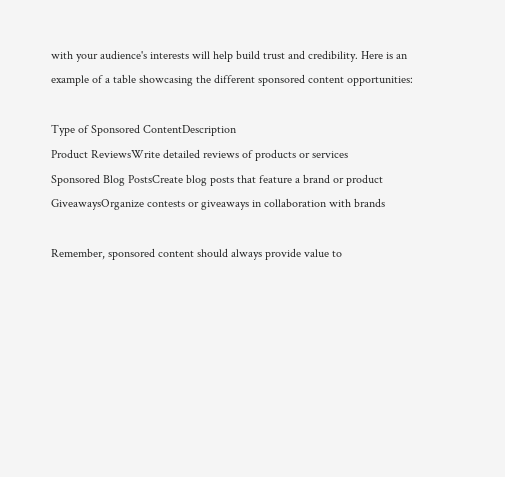with your audience's interests will help build trust and credibility. Here is an example of a table showcasing the different sponsored content opportunities:

Type of Sponsored ContentDescription
Product ReviewsWrite detailed reviews of products or services
Sponsored Blog PostsCreate blog posts that feature a brand or product
GiveawaysOrganize contests or giveaways in collaboration with brands

Remember, sponsored content should always provide value to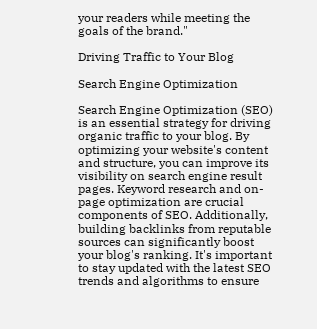your readers while meeting the goals of the brand."

Driving Traffic to Your Blog

Search Engine Optimization

Search Engine Optimization (SEO) is an essential strategy for driving organic traffic to your blog. By optimizing your website's content and structure, you can improve its visibility on search engine result pages. Keyword research and on-page optimization are crucial components of SEO. Additionally, building backlinks from reputable sources can significantly boost your blog's ranking. It's important to stay updated with the latest SEO trends and algorithms to ensure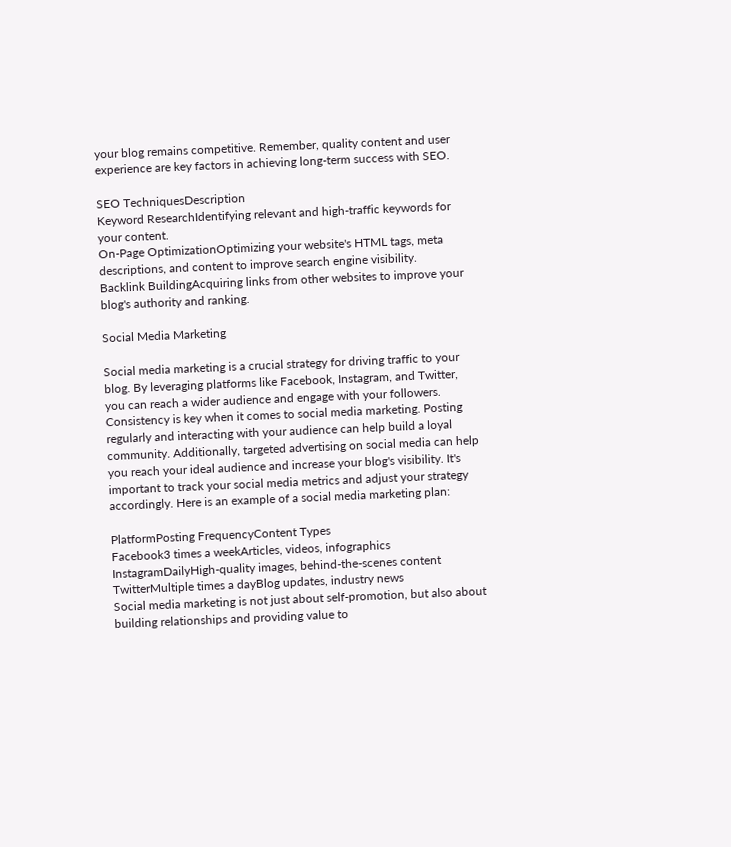your blog remains competitive. Remember, quality content and user experience are key factors in achieving long-term success with SEO.

SEO TechniquesDescription
Keyword ResearchIdentifying relevant and high-traffic keywords for your content.
On-Page OptimizationOptimizing your website's HTML tags, meta descriptions, and content to improve search engine visibility.
Backlink BuildingAcquiring links from other websites to improve your blog's authority and ranking.

Social Media Marketing

Social media marketing is a crucial strategy for driving traffic to your blog. By leveraging platforms like Facebook, Instagram, and Twitter, you can reach a wider audience and engage with your followers. Consistency is key when it comes to social media marketing. Posting regularly and interacting with your audience can help build a loyal community. Additionally, targeted advertising on social media can help you reach your ideal audience and increase your blog's visibility. It's important to track your social media metrics and adjust your strategy accordingly. Here is an example of a social media marketing plan:

PlatformPosting FrequencyContent Types
Facebook3 times a weekArticles, videos, infographics
InstagramDailyHigh-quality images, behind-the-scenes content
TwitterMultiple times a dayBlog updates, industry news
Social media marketing is not just about self-promotion, but also about building relationships and providing value to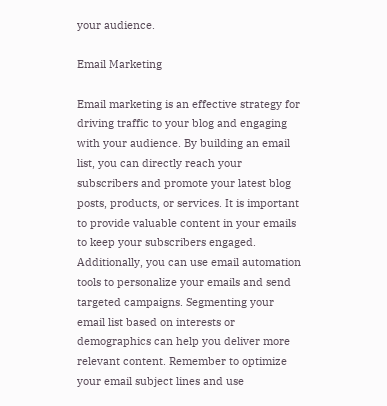your audience.

Email Marketing

Email marketing is an effective strategy for driving traffic to your blog and engaging with your audience. By building an email list, you can directly reach your subscribers and promote your latest blog posts, products, or services. It is important to provide valuable content in your emails to keep your subscribers engaged. Additionally, you can use email automation tools to personalize your emails and send targeted campaigns. Segmenting your email list based on interests or demographics can help you deliver more relevant content. Remember to optimize your email subject lines and use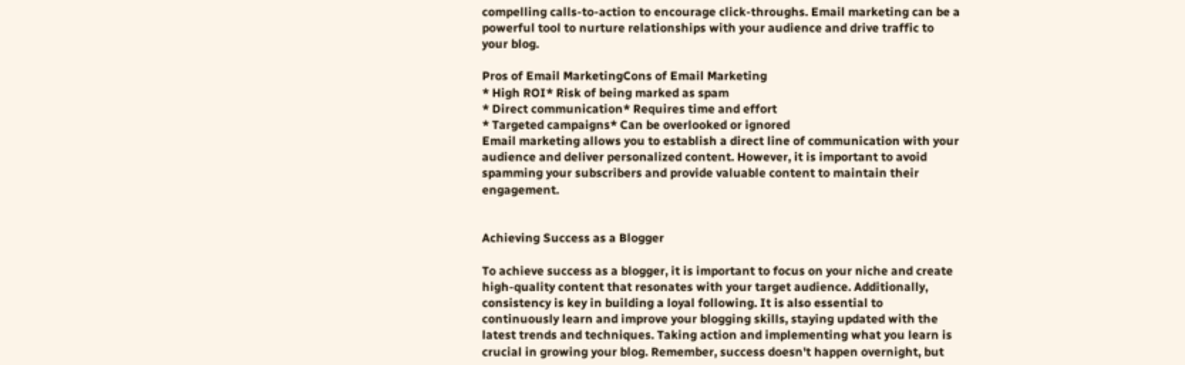compelling calls-to-action to encourage click-throughs. Email marketing can be a powerful tool to nurture relationships with your audience and drive traffic to your blog.

Pros of Email MarketingCons of Email Marketing
* High ROI* Risk of being marked as spam
* Direct communication* Requires time and effort
* Targeted campaigns* Can be overlooked or ignored
Email marketing allows you to establish a direct line of communication with your audience and deliver personalized content. However, it is important to avoid spamming your subscribers and provide valuable content to maintain their engagement.


Achieving Success as a Blogger

To achieve success as a blogger, it is important to focus on your niche and create high-quality content that resonates with your target audience. Additionally, consistency is key in building a loyal following. It is also essential to continuously learn and improve your blogging skills, staying updated with the latest trends and techniques. Taking action and implementing what you learn is crucial in growing your blog. Remember, success doesn't happen overnight, but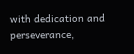with dedication and perseverance,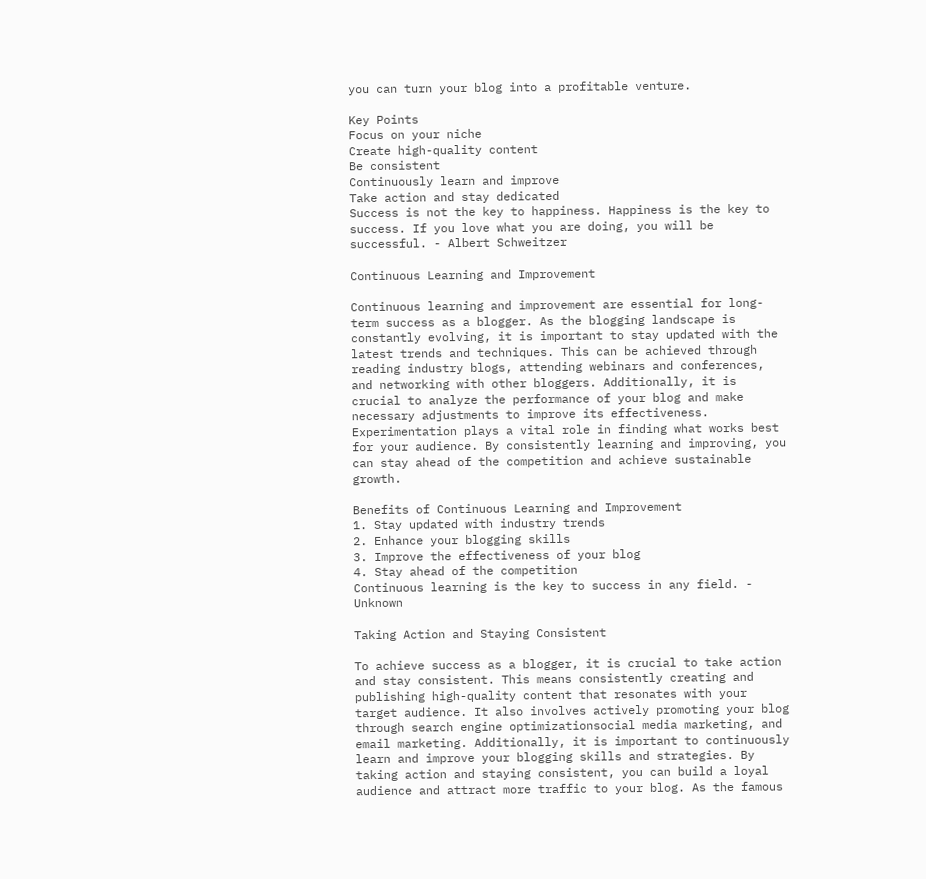you can turn your blog into a profitable venture.

Key Points
Focus on your niche
Create high-quality content
Be consistent
Continuously learn and improve
Take action and stay dedicated
Success is not the key to happiness. Happiness is the key to success. If you love what you are doing, you will be successful. - Albert Schweitzer

Continuous Learning and Improvement

Continuous learning and improvement are essential for long-term success as a blogger. As the blogging landscape is constantly evolving, it is important to stay updated with the latest trends and techniques. This can be achieved through reading industry blogs, attending webinars and conferences, and networking with other bloggers. Additionally, it is crucial to analyze the performance of your blog and make necessary adjustments to improve its effectiveness. Experimentation plays a vital role in finding what works best for your audience. By consistently learning and improving, you can stay ahead of the competition and achieve sustainable growth.

Benefits of Continuous Learning and Improvement
1. Stay updated with industry trends
2. Enhance your blogging skills
3. Improve the effectiveness of your blog
4. Stay ahead of the competition
Continuous learning is the key to success in any field. - Unknown

Taking Action and Staying Consistent

To achieve success as a blogger, it is crucial to take action and stay consistent. This means consistently creating and publishing high-quality content that resonates with your target audience. It also involves actively promoting your blog through search engine optimizationsocial media marketing, and email marketing. Additionally, it is important to continuously learn and improve your blogging skills and strategies. By taking action and staying consistent, you can build a loyal audience and attract more traffic to your blog. As the famous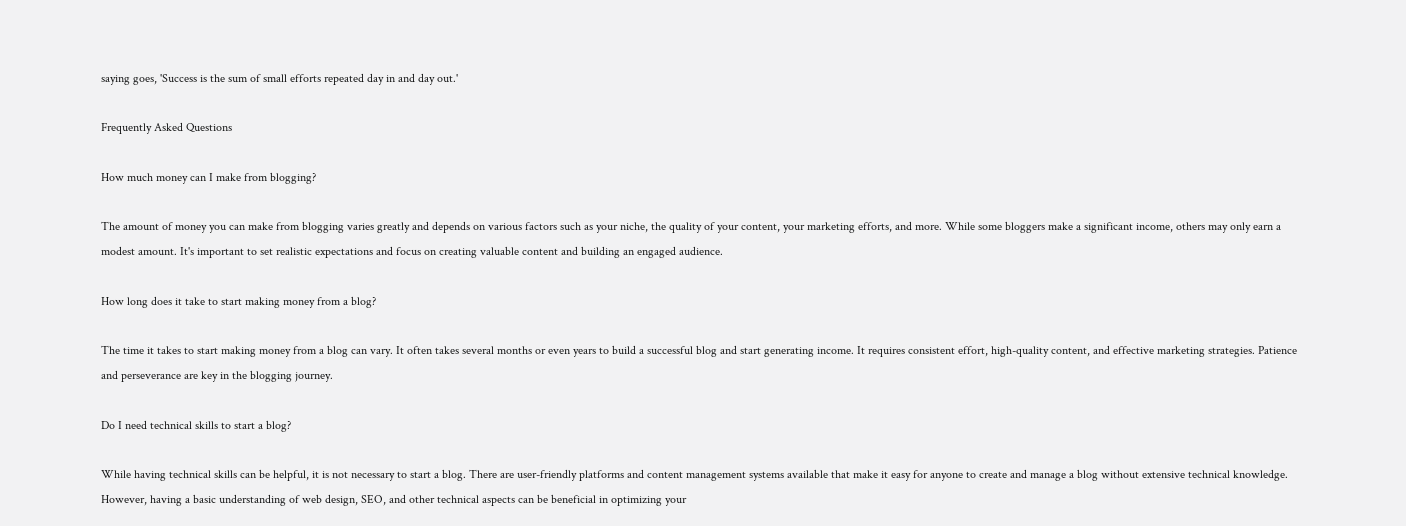saying goes, 'Success is the sum of small efforts repeated day in and day out.'

Frequently Asked Questions

How much money can I make from blogging?

The amount of money you can make from blogging varies greatly and depends on various factors such as your niche, the quality of your content, your marketing efforts, and more. While some bloggers make a significant income, others may only earn a modest amount. It's important to set realistic expectations and focus on creating valuable content and building an engaged audience.

How long does it take to start making money from a blog?

The time it takes to start making money from a blog can vary. It often takes several months or even years to build a successful blog and start generating income. It requires consistent effort, high-quality content, and effective marketing strategies. Patience and perseverance are key in the blogging journey.

Do I need technical skills to start a blog?

While having technical skills can be helpful, it is not necessary to start a blog. There are user-friendly platforms and content management systems available that make it easy for anyone to create and manage a blog without extensive technical knowledge. However, having a basic understanding of web design, SEO, and other technical aspects can be beneficial in optimizing your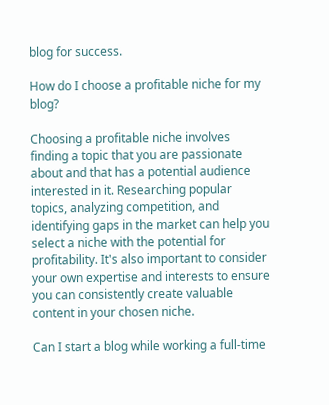blog for success.

How do I choose a profitable niche for my blog?

Choosing a profitable niche involves finding a topic that you are passionate about and that has a potential audience interested in it. Researching popular topics, analyzing competition, and identifying gaps in the market can help you select a niche with the potential for profitability. It's also important to consider your own expertise and interests to ensure you can consistently create valuable content in your chosen niche.

Can I start a blog while working a full-time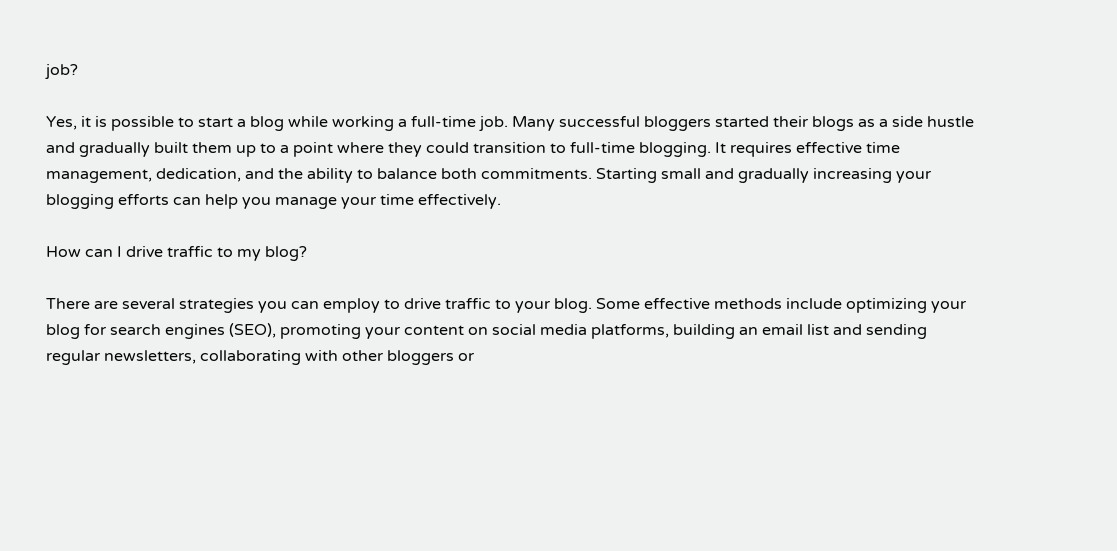job?

Yes, it is possible to start a blog while working a full-time job. Many successful bloggers started their blogs as a side hustle and gradually built them up to a point where they could transition to full-time blogging. It requires effective time management, dedication, and the ability to balance both commitments. Starting small and gradually increasing your blogging efforts can help you manage your time effectively.

How can I drive traffic to my blog?

There are several strategies you can employ to drive traffic to your blog. Some effective methods include optimizing your blog for search engines (SEO), promoting your content on social media platforms, building an email list and sending regular newsletters, collaborating with other bloggers or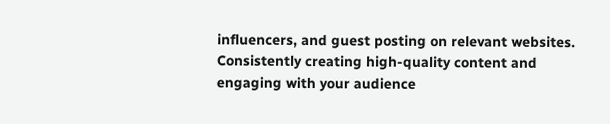influencers, and guest posting on relevant websites. Consistently creating high-quality content and engaging with your audience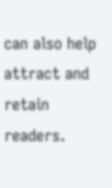can also help attract and retain readers.